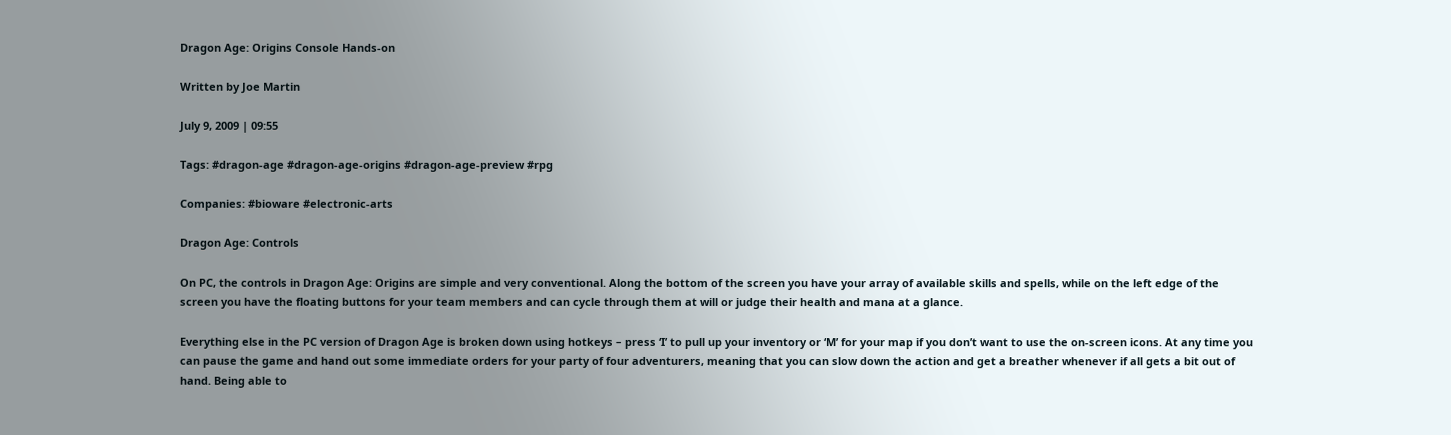Dragon Age: Origins Console Hands-on

Written by Joe Martin

July 9, 2009 | 09:55

Tags: #dragon-age #dragon-age-origins #dragon-age-preview #rpg

Companies: #bioware #electronic-arts

Dragon Age: Controls

On PC, the controls in Dragon Age: Origins are simple and very conventional. Along the bottom of the screen you have your array of available skills and spells, while on the left edge of the screen you have the floating buttons for your team members and can cycle through them at will or judge their health and mana at a glance.

Everything else in the PC version of Dragon Age is broken down using hotkeys – press ‘I’ to pull up your inventory or ‘M’ for your map if you don’t want to use the on-screen icons. At any time you can pause the game and hand out some immediate orders for your party of four adventurers, meaning that you can slow down the action and get a breather whenever if all gets a bit out of hand. Being able to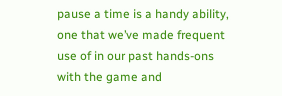pause a time is a handy ability, one that we’ve made frequent use of in our past hands-ons with the game and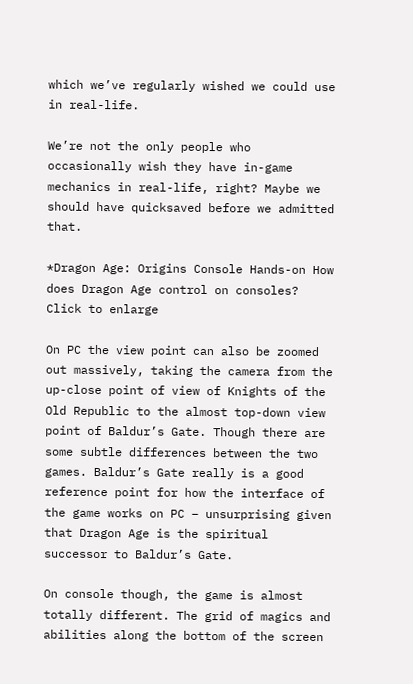which we’ve regularly wished we could use in real-life.

We’re not the only people who occasionally wish they have in-game mechanics in real-life, right? Maybe we should have quicksaved before we admitted that.

*Dragon Age: Origins Console Hands-on How does Dragon Age control on consoles?
Click to enlarge

On PC the view point can also be zoomed out massively, taking the camera from the up-close point of view of Knights of the Old Republic to the almost top-down view point of Baldur’s Gate. Though there are some subtle differences between the two games. Baldur’s Gate really is a good reference point for how the interface of the game works on PC – unsurprising given that Dragon Age is the spiritual successor to Baldur’s Gate.

On console though, the game is almost totally different. The grid of magics and abilities along the bottom of the screen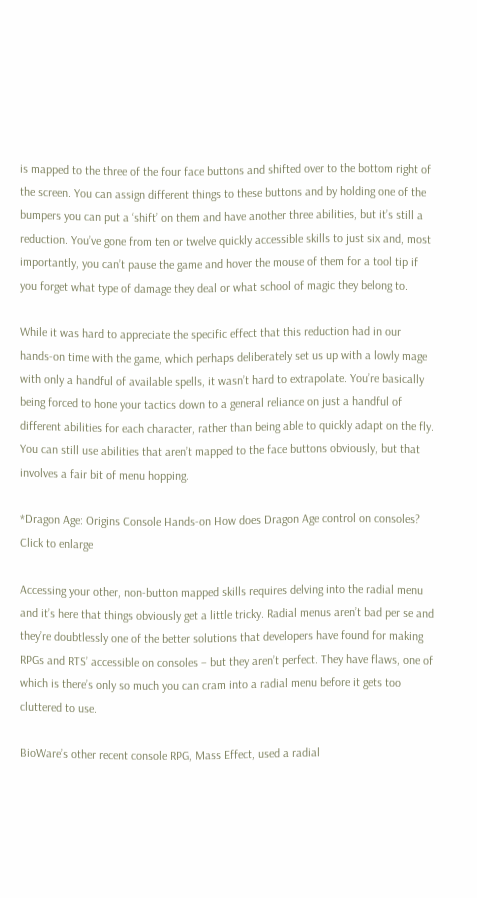is mapped to the three of the four face buttons and shifted over to the bottom right of the screen. You can assign different things to these buttons and by holding one of the bumpers you can put a ‘shift’ on them and have another three abilities, but it’s still a reduction. You’ve gone from ten or twelve quickly accessible skills to just six and, most importantly, you can’t pause the game and hover the mouse of them for a tool tip if you forget what type of damage they deal or what school of magic they belong to.

While it was hard to appreciate the specific effect that this reduction had in our hands-on time with the game, which perhaps deliberately set us up with a lowly mage with only a handful of available spells, it wasn’t hard to extrapolate. You’re basically being forced to hone your tactics down to a general reliance on just a handful of different abilities for each character, rather than being able to quickly adapt on the fly. You can still use abilities that aren’t mapped to the face buttons obviously, but that involves a fair bit of menu hopping.

*Dragon Age: Origins Console Hands-on How does Dragon Age control on consoles?
Click to enlarge

Accessing your other, non-button mapped skills requires delving into the radial menu and it’s here that things obviously get a little tricky. Radial menus aren’t bad per se and they’re doubtlessly one of the better solutions that developers have found for making RPGs and RTS’ accessible on consoles – but they aren’t perfect. They have flaws, one of which is there’s only so much you can cram into a radial menu before it gets too cluttered to use.

BioWare’s other recent console RPG, Mass Effect, used a radial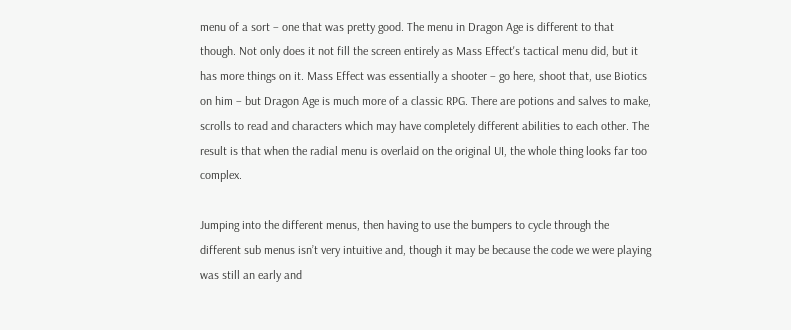menu of a sort – one that was pretty good. The menu in Dragon Age is different to that though. Not only does it not fill the screen entirely as Mass Effect's tactical menu did, but it has more things on it. Mass Effect was essentially a shooter – go here, shoot that, use Biotics on him – but Dragon Age is much more of a classic RPG. There are potions and salves to make, scrolls to read and characters which may have completely different abilities to each other. The result is that when the radial menu is overlaid on the original UI, the whole thing looks far too complex.

Jumping into the different menus, then having to use the bumpers to cycle through the different sub menus isn’t very intuitive and, though it may be because the code we were playing was still an early and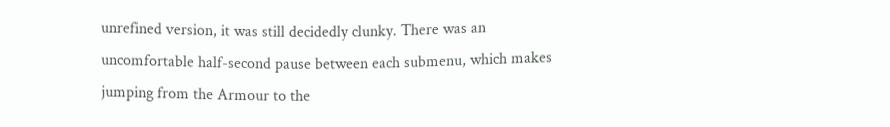unrefined version, it was still decidedly clunky. There was an uncomfortable half-second pause between each submenu, which makes jumping from the Armour to the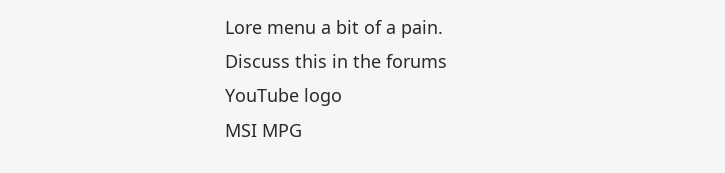Lore menu a bit of a pain.
Discuss this in the forums
YouTube logo
MSI MPG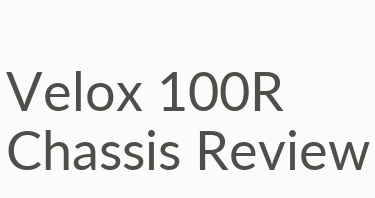Velox 100R Chassis Review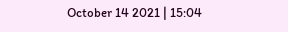October 14 2021 | 15:04